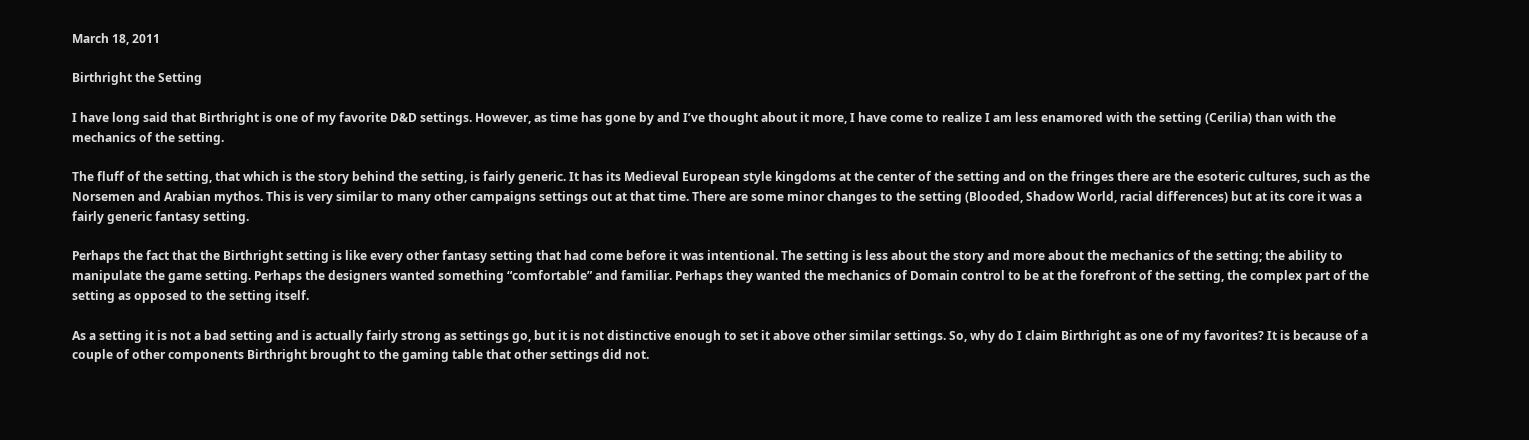March 18, 2011

Birthright the Setting

I have long said that Birthright is one of my favorite D&D settings. However, as time has gone by and I’ve thought about it more, I have come to realize I am less enamored with the setting (Cerilia) than with the mechanics of the setting.

The fluff of the setting, that which is the story behind the setting, is fairly generic. It has its Medieval European style kingdoms at the center of the setting and on the fringes there are the esoteric cultures, such as the Norsemen and Arabian mythos. This is very similar to many other campaigns settings out at that time. There are some minor changes to the setting (Blooded, Shadow World, racial differences) but at its core it was a fairly generic fantasy setting.

Perhaps the fact that the Birthright setting is like every other fantasy setting that had come before it was intentional. The setting is less about the story and more about the mechanics of the setting; the ability to manipulate the game setting. Perhaps the designers wanted something “comfortable” and familiar. Perhaps they wanted the mechanics of Domain control to be at the forefront of the setting, the complex part of the setting as opposed to the setting itself.

As a setting it is not a bad setting and is actually fairly strong as settings go, but it is not distinctive enough to set it above other similar settings. So, why do I claim Birthright as one of my favorites? It is because of a couple of other components Birthright brought to the gaming table that other settings did not.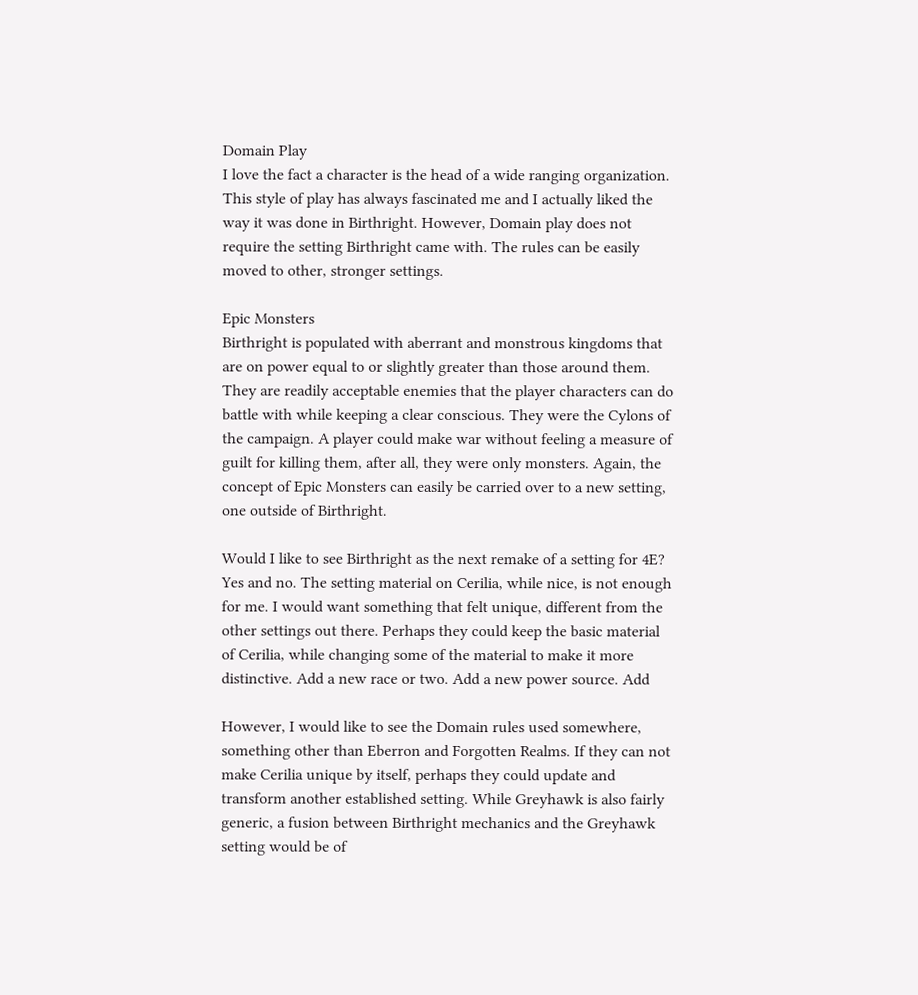Domain Play
I love the fact a character is the head of a wide ranging organization. This style of play has always fascinated me and I actually liked the way it was done in Birthright. However, Domain play does not require the setting Birthright came with. The rules can be easily moved to other, stronger settings.

Epic Monsters
Birthright is populated with aberrant and monstrous kingdoms that are on power equal to or slightly greater than those around them. They are readily acceptable enemies that the player characters can do battle with while keeping a clear conscious. They were the Cylons of the campaign. A player could make war without feeling a measure of guilt for killing them, after all, they were only monsters. Again, the concept of Epic Monsters can easily be carried over to a new setting, one outside of Birthright.

Would I like to see Birthright as the next remake of a setting for 4E? Yes and no. The setting material on Cerilia, while nice, is not enough for me. I would want something that felt unique, different from the other settings out there. Perhaps they could keep the basic material of Cerilia, while changing some of the material to make it more distinctive. Add a new race or two. Add a new power source. Add

However, I would like to see the Domain rules used somewhere, something other than Eberron and Forgotten Realms. If they can not make Cerilia unique by itself, perhaps they could update and transform another established setting. While Greyhawk is also fairly generic, a fusion between Birthright mechanics and the Greyhawk setting would be of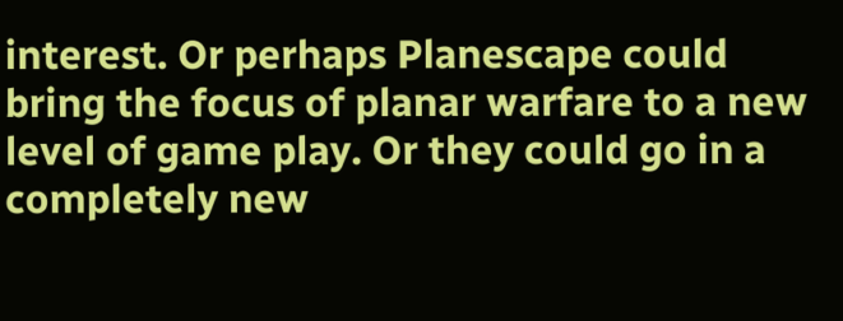interest. Or perhaps Planescape could bring the focus of planar warfare to a new level of game play. Or they could go in a completely new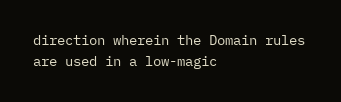direction wherein the Domain rules are used in a low-magic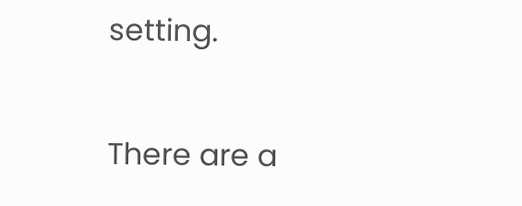setting.

There are a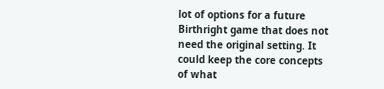lot of options for a future Birthright game that does not need the original setting. It could keep the core concepts of what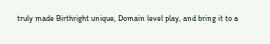truly made Birthright unique, Domain level play, and bring it to a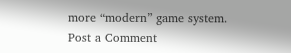more “modern” game system.
Post a Comment